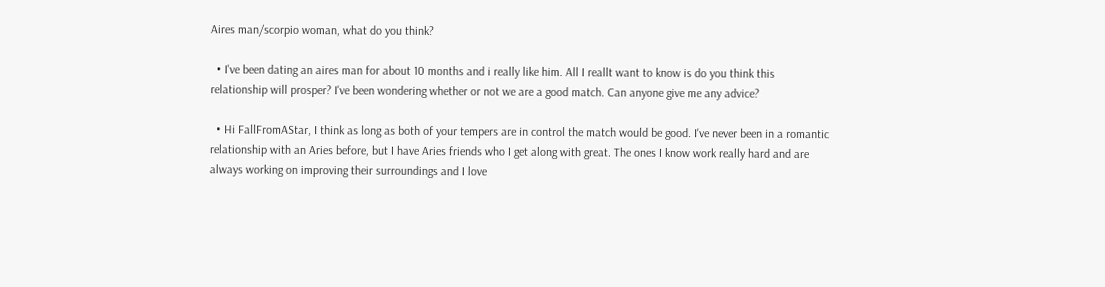Aires man/scorpio woman, what do you think?

  • I've been dating an aires man for about 10 months and i really like him. All I reallt want to know is do you think this relationship will prosper? I've been wondering whether or not we are a good match. Can anyone give me any advice?

  • Hi FallFromAStar, I think as long as both of your tempers are in control the match would be good. I've never been in a romantic relationship with an Aries before, but I have Aries friends who I get along with great. The ones I know work really hard and are always working on improving their surroundings and I love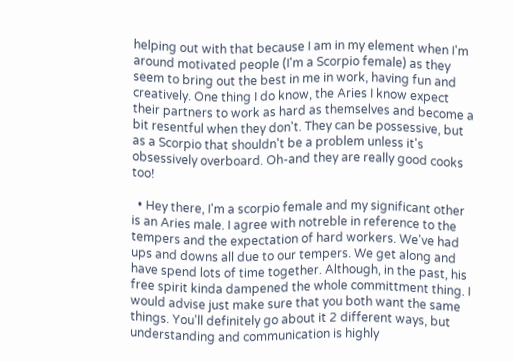helping out with that because I am in my element when I'm around motivated people (I'm a Scorpio female) as they seem to bring out the best in me in work, having fun and creatively. One thing I do know, the Aries I know expect their partners to work as hard as themselves and become a bit resentful when they don't. They can be possessive, but as a Scorpio that shouldn't be a problem unless it's obsessively overboard. Oh-and they are really good cooks too!

  • Hey there, I'm a scorpio female and my significant other is an Aries male. I agree with notreble in reference to the tempers and the expectation of hard workers. We've had ups and downs all due to our tempers. We get along and have spend lots of time together. Although, in the past, his free spirit kinda dampened the whole committment thing. I would advise just make sure that you both want the same things. You'll definitely go about it 2 different ways, but understanding and communication is highly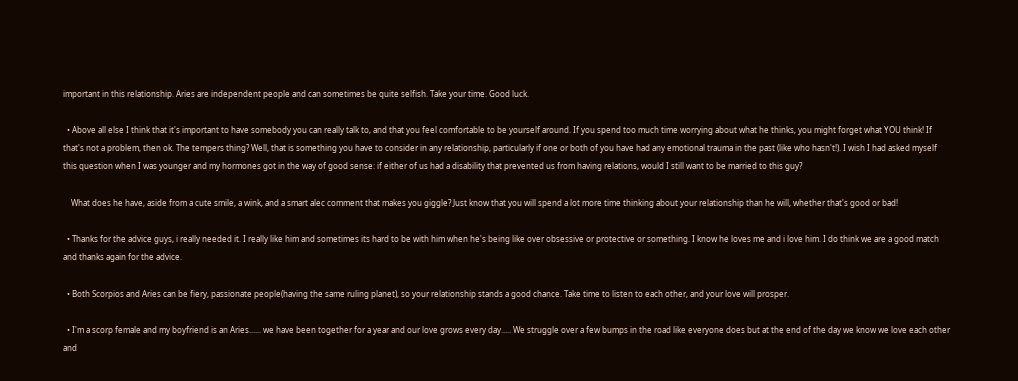important in this relationship. Aries are independent people and can sometimes be quite selfish. Take your time. Good luck.

  • Above all else I think that it's important to have somebody you can really talk to, and that you feel comfortable to be yourself around. If you spend too much time worrying about what he thinks, you might forget what YOU think! If that's not a problem, then ok. The tempers thing? Well, that is something you have to consider in any relationship, particularly if one or both of you have had any emotional trauma in the past (like who hasn't!). I wish I had asked myself this question when I was younger and my hormones got in the way of good sense: if either of us had a disability that prevented us from having relations, would I still want to be married to this guy?

    What does he have, aside from a cute smile, a wink, and a smart alec comment that makes you giggle? Just know that you will spend a lot more time thinking about your relationship than he will, whether that's good or bad!

  • Thanks for the advice guys, i really needed it. I really like him and sometimes its hard to be with him when he's being like over obsessive or protective or something. I know he loves me and i love him. I do think we are a good match and thanks again for the advice.

  • Both Scorpios and Aries can be fiery, passionate people(having the same ruling planet), so your relationship stands a good chance. Take time to listen to each other, and your love will prosper.

  • I'm a scorp female and my boyfriend is an Aries...... we have been together for a year and our love grows every day..... We struggle over a few bumps in the road like everyone does but at the end of the day we know we love each other and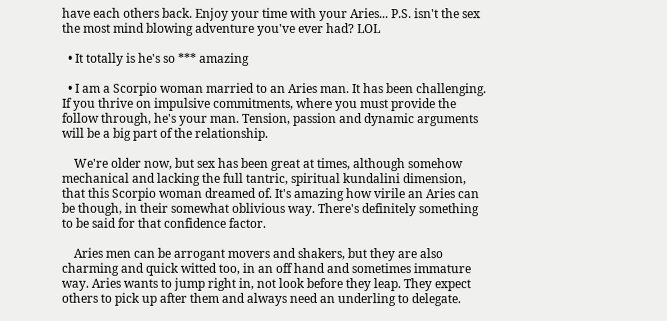have each others back. Enjoy your time with your Aries... P.S. isn't the sex the most mind blowing adventure you've ever had? LOL

  • It totally is he's so *** amazing

  • I am a Scorpio woman married to an Aries man. It has been challenging. If you thrive on impulsive commitments, where you must provide the follow through, he's your man. Tension, passion and dynamic arguments will be a big part of the relationship.

    We're older now, but sex has been great at times, although somehow mechanical and lacking the full tantric, spiritual kundalini dimension, that this Scorpio woman dreamed of. It's amazing how virile an Aries can be though, in their somewhat oblivious way. There's definitely something to be said for that confidence factor.

    Aries men can be arrogant movers and shakers, but they are also charming and quick witted too, in an off hand and sometimes immature way. Aries wants to jump right in, not look before they leap. They expect others to pick up after them and always need an underling to delegate.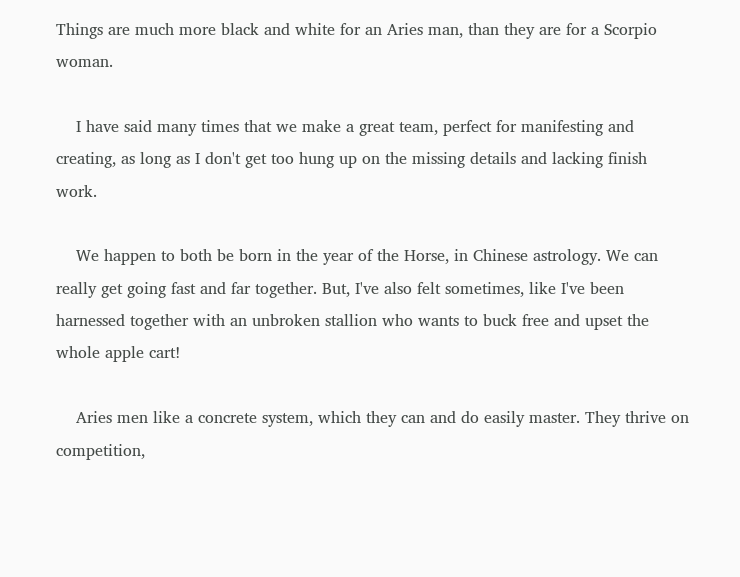Things are much more black and white for an Aries man, than they are for a Scorpio woman.

    I have said many times that we make a great team, perfect for manifesting and creating, as long as I don't get too hung up on the missing details and lacking finish work.

    We happen to both be born in the year of the Horse, in Chinese astrology. We can really get going fast and far together. But, I've also felt sometimes, like I've been harnessed together with an unbroken stallion who wants to buck free and upset the whole apple cart!

    Aries men like a concrete system, which they can and do easily master. They thrive on competition,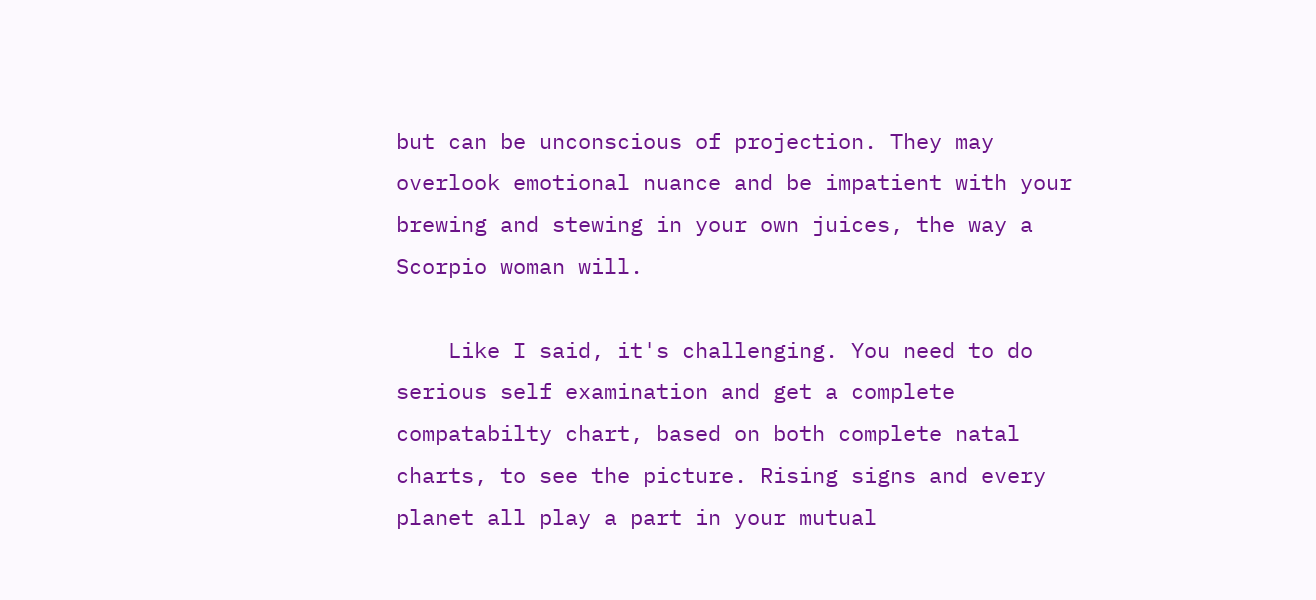but can be unconscious of projection. They may overlook emotional nuance and be impatient with your brewing and stewing in your own juices, the way a Scorpio woman will.

    Like I said, it's challenging. You need to do serious self examination and get a complete compatabilty chart, based on both complete natal charts, to see the picture. Rising signs and every planet all play a part in your mutual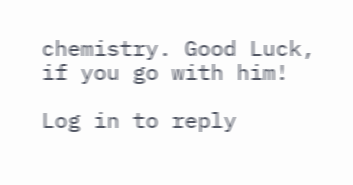chemistry. Good Luck, if you go with him!

Log in to reply